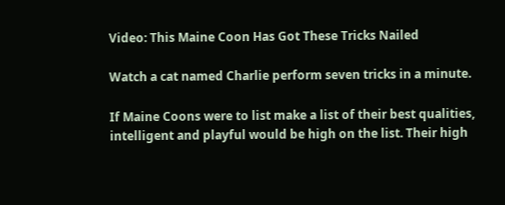Video: This Maine Coon Has Got These Tricks Nailed

Watch a cat named Charlie perform seven tricks in a minute.

If Maine Coons were to list make a list of their best qualities, intelligent and playful would be high on the list. Their high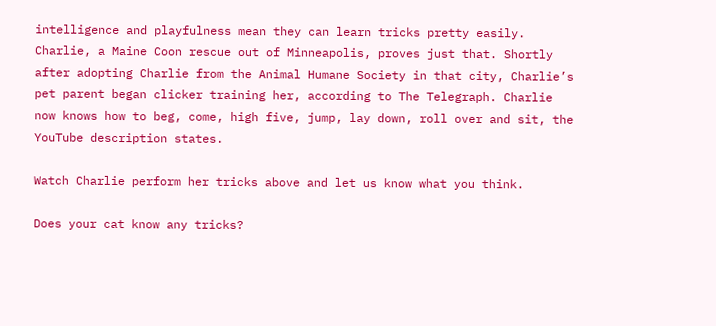intelligence and playfulness mean they can learn tricks pretty easily. Charlie, a Maine Coon rescue out of Minneapolis, proves just that. Shortly after adopting Charlie from the Animal Humane Society in that city, Charlie’s pet parent began clicker training her, according to The Telegraph. Charlie now knows how to beg, come, high five, jump, lay down, roll over and sit, the YouTube description states.

Watch Charlie perform her tricks above and let us know what you think.

Does your cat know any tricks?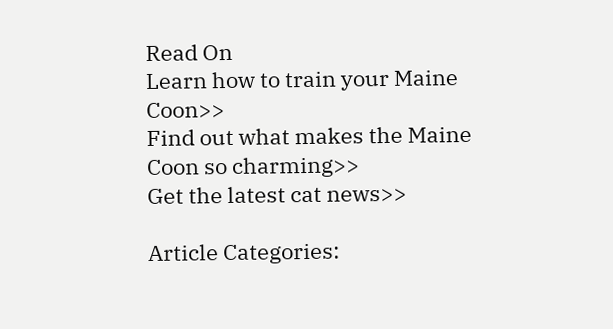Read On
Learn how to train your Maine Coon>>
Find out what makes the Maine Coon so charming>>
Get the latest cat news>>

Article Categories: